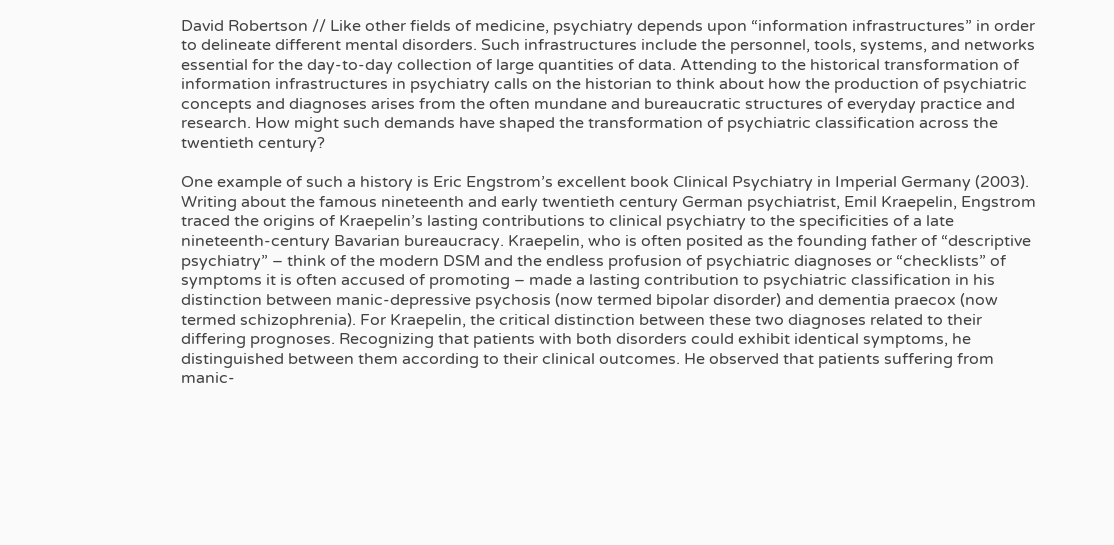David Robertson // Like other fields of medicine, psychiatry depends upon “information infrastructures” in order to delineate different mental disorders. Such infrastructures include the personnel, tools, systems, and networks essential for the day-to-day collection of large quantities of data. Attending to the historical transformation of information infrastructures in psychiatry calls on the historian to think about how the production of psychiatric concepts and diagnoses arises from the often mundane and bureaucratic structures of everyday practice and research. How might such demands have shaped the transformation of psychiatric classification across the twentieth century?

One example of such a history is Eric Engstrom’s excellent book Clinical Psychiatry in Imperial Germany (2003). Writing about the famous nineteenth and early twentieth century German psychiatrist, Emil Kraepelin, Engstrom traced the origins of Kraepelin’s lasting contributions to clinical psychiatry to the specificities of a late nineteenth-century Bavarian bureaucracy. Kraepelin, who is often posited as the founding father of “descriptive psychiatry” – think of the modern DSM and the endless profusion of psychiatric diagnoses or “checklists” of symptoms it is often accused of promoting – made a lasting contribution to psychiatric classification in his distinction between manic-depressive psychosis (now termed bipolar disorder) and dementia praecox (now termed schizophrenia). For Kraepelin, the critical distinction between these two diagnoses related to their differing prognoses. Recognizing that patients with both disorders could exhibit identical symptoms, he distinguished between them according to their clinical outcomes. He observed that patients suffering from manic-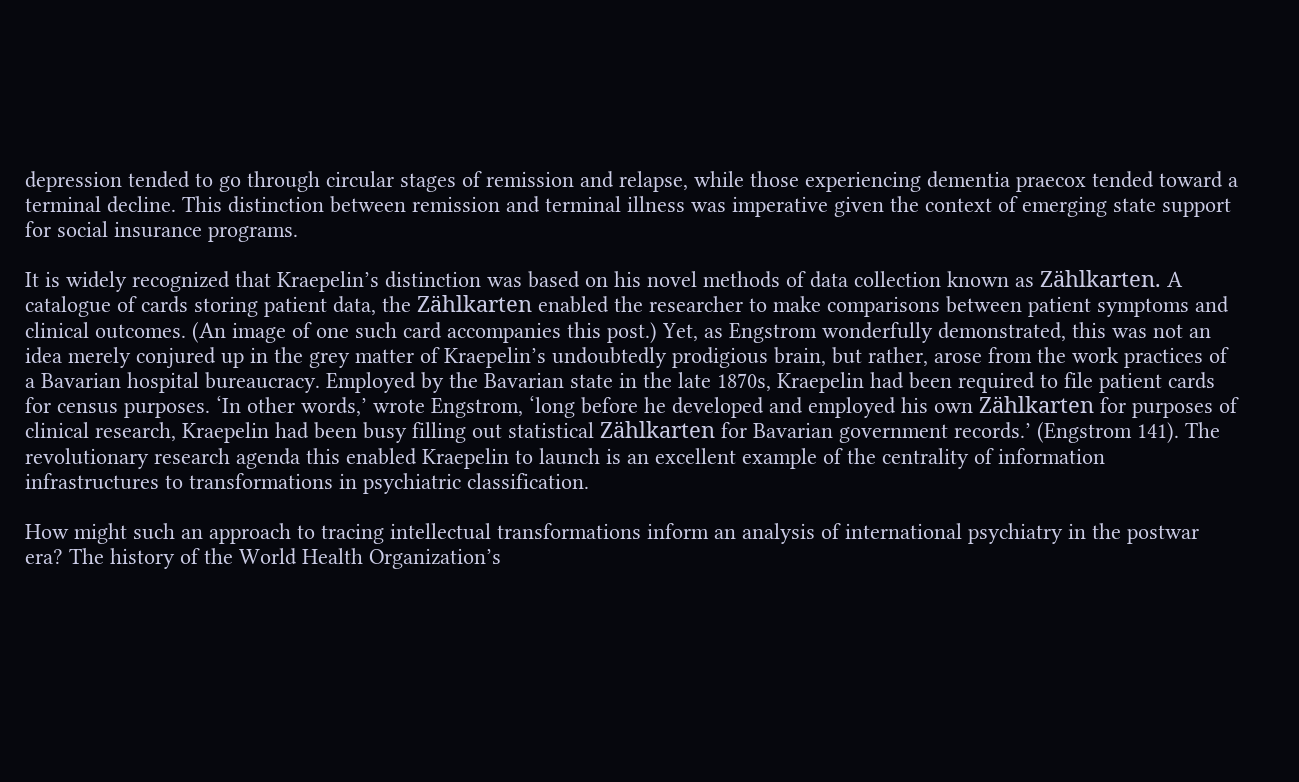depression tended to go through circular stages of remission and relapse, while those experiencing dementia praecox tended toward a terminal decline. This distinction between remission and terminal illness was imperative given the context of emerging state support for social insurance programs.

It is widely recognized that Kraepelin’s distinction was based on his novel methods of data collection known as Zählkarten. A catalogue of cards storing patient data, the Zählkarten enabled the researcher to make comparisons between patient symptoms and clinical outcomes. (An image of one such card accompanies this post.) Yet, as Engstrom wonderfully demonstrated, this was not an idea merely conjured up in the grey matter of Kraepelin’s undoubtedly prodigious brain, but rather, arose from the work practices of a Bavarian hospital bureaucracy. Employed by the Bavarian state in the late 1870s, Kraepelin had been required to file patient cards for census purposes. ‘In other words,’ wrote Engstrom, ‘long before he developed and employed his own Zählkarten for purposes of clinical research, Kraepelin had been busy filling out statistical Zählkarten for Bavarian government records.’ (Engstrom 141). The revolutionary research agenda this enabled Kraepelin to launch is an excellent example of the centrality of information infrastructures to transformations in psychiatric classification.

How might such an approach to tracing intellectual transformations inform an analysis of international psychiatry in the postwar era? The history of the World Health Organization’s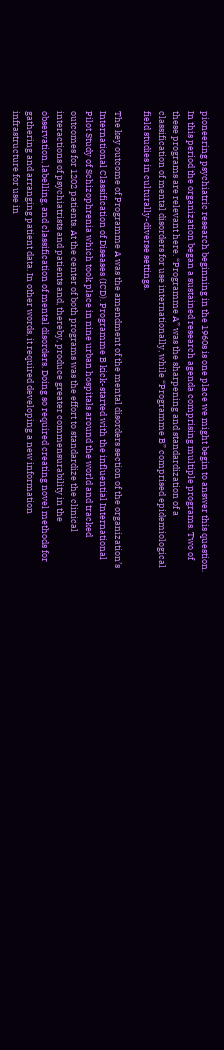pioneering psychiatric research beginning in the 1960s is one place we might begin to answer this question. In this period the organization began a sustained research agenda comprising multiple programs. Two of these programs are relevant here. “Programme A” was the sharpening and standardization of a classification of mental disorders for use internationally, while “Programme B” comprised epidemiological field studies in culturally-diverse settings.

The key outcome of Programme A was the amendment of the mental disorders section of the organization’s International Classification of Diseases (ICD). Programme B kick-started with the influential International Pilot Study of Schizophrenia which took place in nine urban hospitals around the world and tracked outcomes for 1202 patients. At the center of both programs was the effort to standardize the clinical interactions of psychiatrists and patients and, thereby, produce greater commensurability in the observation, labelling, and classification of mental disorders. Doing so required creating novel methods for gathering and arranging patient data. In other words, it required developing a new information infrastructure for use in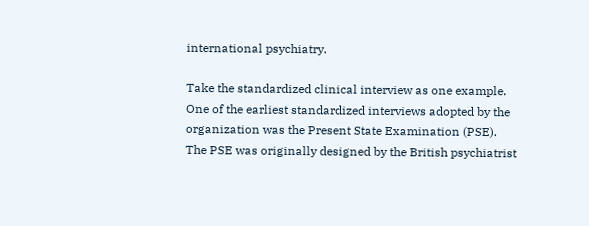international psychiatry.

Take the standardized clinical interview as one example. One of the earliest standardized interviews adopted by the organization was the Present State Examination (PSE). The PSE was originally designed by the British psychiatrist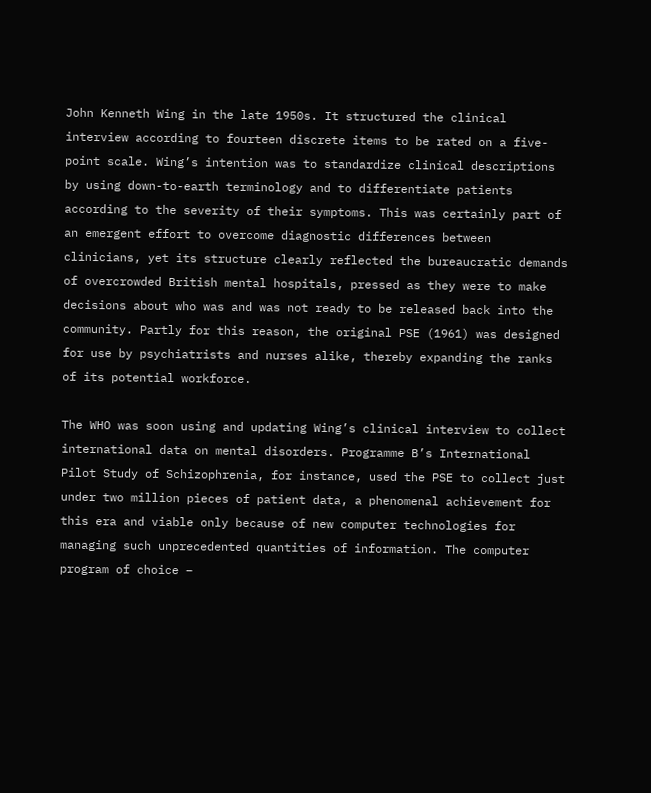John Kenneth Wing in the late 1950s. It structured the clinical interview according to fourteen discrete items to be rated on a five-point scale. Wing’s intention was to standardize clinical descriptions by using down-to-earth terminology and to differentiate patients according to the severity of their symptoms. This was certainly part of an emergent effort to overcome diagnostic differences between clinicians, yet its structure clearly reflected the bureaucratic demands of overcrowded British mental hospitals, pressed as they were to make decisions about who was and was not ready to be released back into the community. Partly for this reason, the original PSE (1961) was designed for use by psychiatrists and nurses alike, thereby expanding the ranks of its potential workforce.

The WHO was soon using and updating Wing’s clinical interview to collect international data on mental disorders. Programme B’s International Pilot Study of Schizophrenia, for instance, used the PSE to collect just under two million pieces of patient data, a phenomenal achievement for this era and viable only because of new computer technologies for managing such unprecedented quantities of information. The computer program of choice –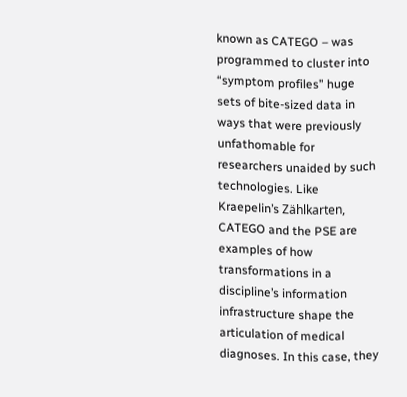known as CATEGO – was programmed to cluster into “symptom profiles” huge sets of bite-sized data in ways that were previously unfathomable for researchers unaided by such technologies. Like Kraepelin’s Zählkarten, CATEGO and the PSE are examples of how transformations in a discipline’s information infrastructure shape the articulation of medical diagnoses. In this case, they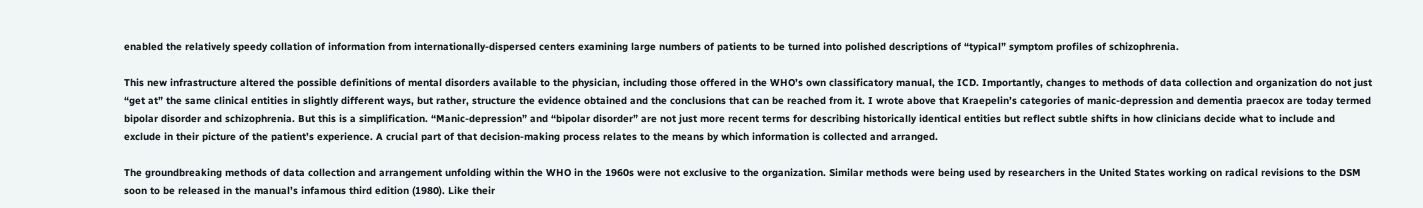enabled the relatively speedy collation of information from internationally-dispersed centers examining large numbers of patients to be turned into polished descriptions of “typical” symptom profiles of schizophrenia.

This new infrastructure altered the possible definitions of mental disorders available to the physician, including those offered in the WHO’s own classificatory manual, the ICD. Importantly, changes to methods of data collection and organization do not just “get at” the same clinical entities in slightly different ways, but rather, structure the evidence obtained and the conclusions that can be reached from it. I wrote above that Kraepelin’s categories of manic-depression and dementia praecox are today termed bipolar disorder and schizophrenia. But this is a simplification. “Manic-depression” and “bipolar disorder” are not just more recent terms for describing historically identical entities but reflect subtle shifts in how clinicians decide what to include and exclude in their picture of the patient’s experience. A crucial part of that decision-making process relates to the means by which information is collected and arranged.

The groundbreaking methods of data collection and arrangement unfolding within the WHO in the 1960s were not exclusive to the organization. Similar methods were being used by researchers in the United States working on radical revisions to the DSM soon to be released in the manual’s infamous third edition (1980). Like their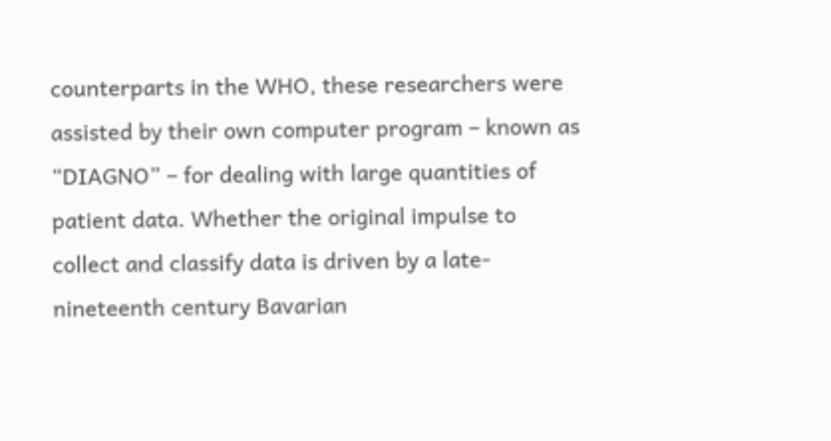counterparts in the WHO, these researchers were assisted by their own computer program – known as “DIAGNO” – for dealing with large quantities of patient data. Whether the original impulse to collect and classify data is driven by a late-nineteenth century Bavarian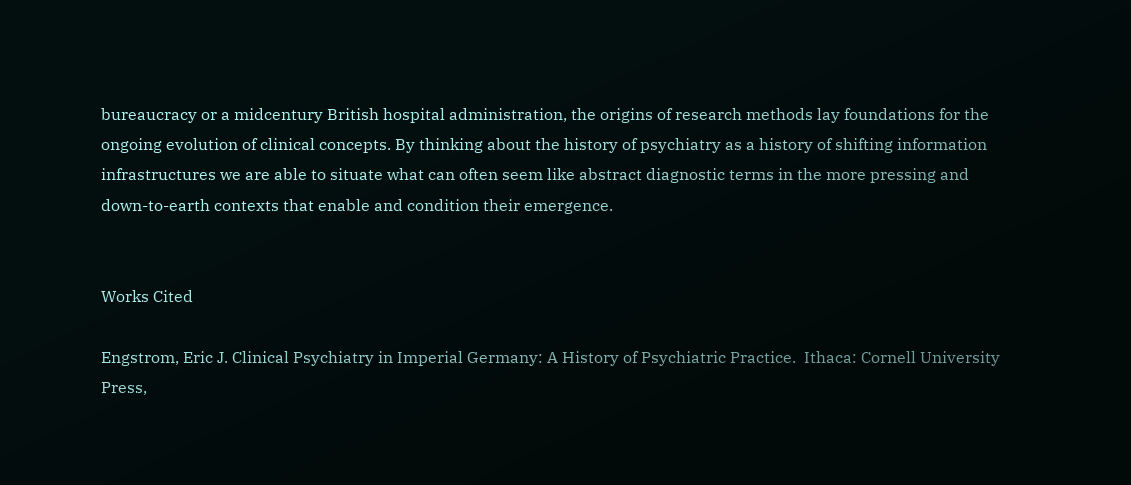bureaucracy or a midcentury British hospital administration, the origins of research methods lay foundations for the ongoing evolution of clinical concepts. By thinking about the history of psychiatry as a history of shifting information infrastructures we are able to situate what can often seem like abstract diagnostic terms in the more pressing and down-to-earth contexts that enable and condition their emergence.


Works Cited

Engstrom, Eric J. Clinical Psychiatry in Imperial Germany: A History of Psychiatric Practice.  Ithaca: Cornell University Press,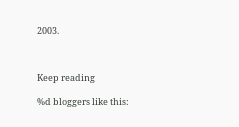2003.



Keep reading

%d bloggers like this: